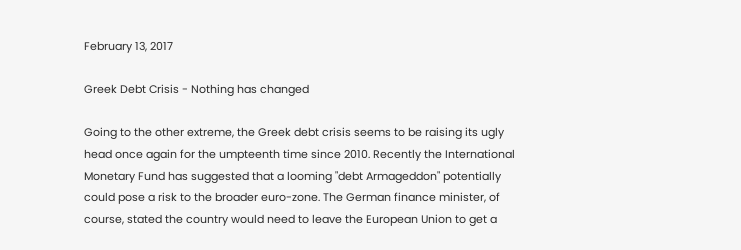February 13, 2017

Greek Debt Crisis - Nothing has changed

Going to the other extreme, the Greek debt crisis seems to be raising its ugly head once again for the umpteenth time since 2010. Recently the International Monetary Fund has suggested that a looming "debt Armageddon" potentially could pose a risk to the broader euro-zone. The German finance minister, of course, stated the country would need to leave the European Union to get a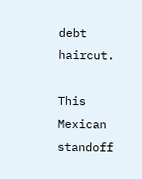debt haircut.

This Mexican standoff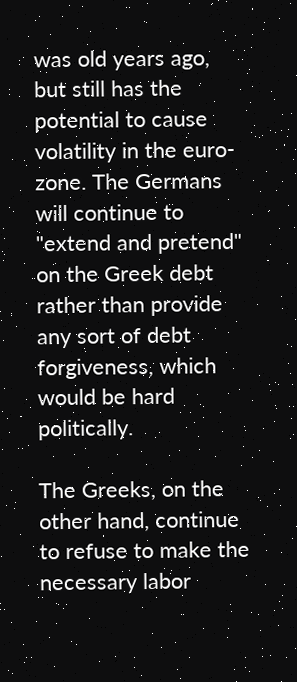was old years ago, but still has the potential to cause volatility in the euro-zone. The Germans will continue to "extend and pretend" on the Greek debt rather than provide any sort of debt forgiveness, which would be hard politically.

The Greeks, on the other hand, continue to refuse to make the necessary labor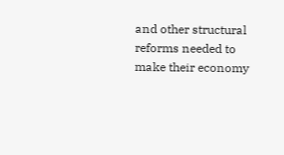and other structural reforms needed to make their economy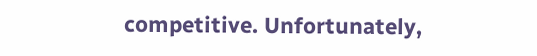competitive. Unfortunately,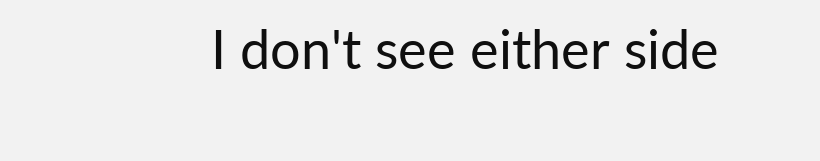I don't see either side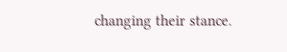changing their stance.